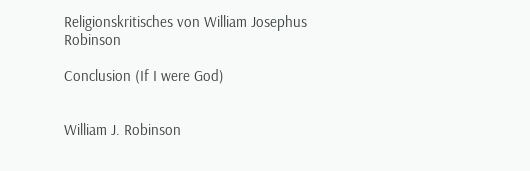Religionskritisches von William Josephus Robinson

Conclusion (If I were God)


William J. Robinson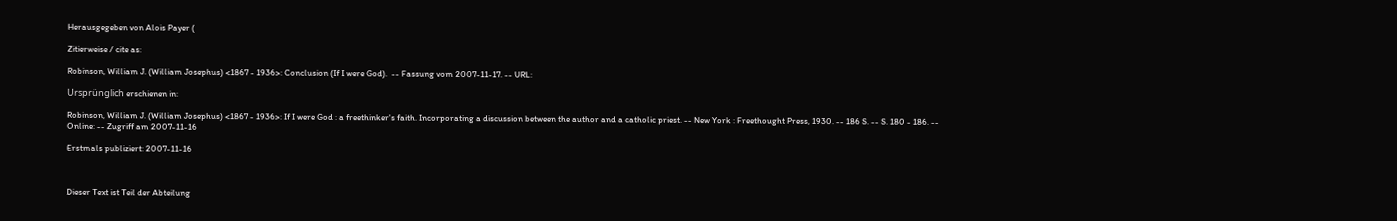Herausgegeben von Alois Payer (

Zitierweise / cite as:

Robinson, William J. (William Josephus) <1867 - 1936>: Conclusion (If I were God).  -- Fassung vom 2007-11-17. -- URL:

Ursprünglich erschienen in:

Robinson, William J. (William Josephus) <1867 - 1936>: If I were God : a freethinker's faith. Incorporating a discussion between the author and a catholic priest. -- New York : Freethought Press, 1930. -- 186 S. -- S. 180 - 186. -- Online: -- Zugriff am 2007-11-16

Erstmals publiziert: 2007-11-16



Dieser Text ist Teil der Abteilung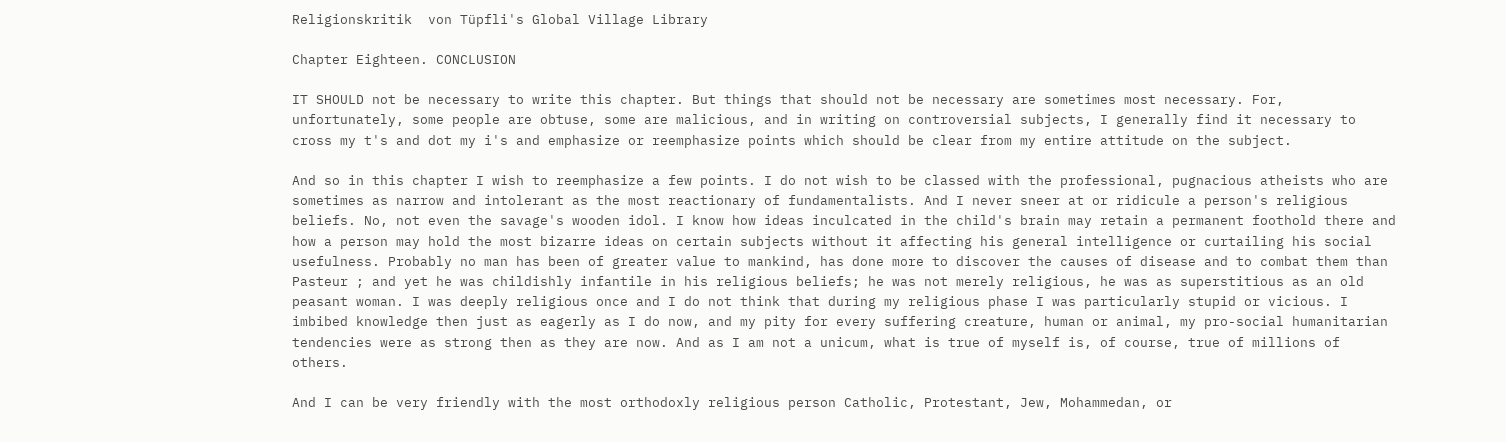Religionskritik  von Tüpfli's Global Village Library

Chapter Eighteen. CONCLUSION

IT SHOULD not be necessary to write this chapter. But things that should not be necessary are sometimes most necessary. For, unfortunately, some people are obtuse, some are malicious, and in writing on controversial subjects, I generally find it necessary to cross my t's and dot my i's and emphasize or reemphasize points which should be clear from my entire attitude on the subject.

And so in this chapter I wish to reemphasize a few points. I do not wish to be classed with the professional, pugnacious atheists who are sometimes as narrow and intolerant as the most reactionary of fundamentalists. And I never sneer at or ridicule a person's religious beliefs. No, not even the savage's wooden idol. I know how ideas inculcated in the child's brain may retain a permanent foothold there and how a person may hold the most bizarre ideas on certain subjects without it affecting his general intelligence or curtailing his social usefulness. Probably no man has been of greater value to mankind, has done more to discover the causes of disease and to combat them than Pasteur ; and yet he was childishly infantile in his religious beliefs; he was not merely religious, he was as superstitious as an old peasant woman. I was deeply religious once and I do not think that during my religious phase I was particularly stupid or vicious. I imbibed knowledge then just as eagerly as I do now, and my pity for every suffering creature, human or animal, my pro-social humanitarian tendencies were as strong then as they are now. And as I am not a unicum, what is true of myself is, of course, true of millions of others.

And I can be very friendly with the most orthodoxly religious person Catholic, Protestant, Jew, Mohammedan, or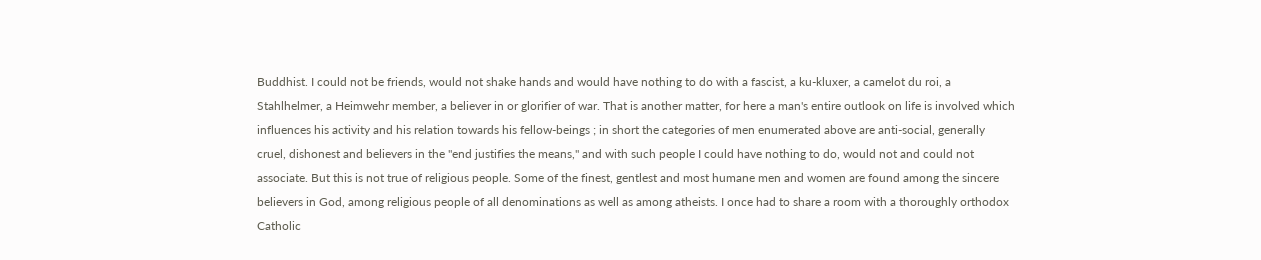Buddhist. I could not be friends, would not shake hands and would have nothing to do with a fascist, a ku-kluxer, a camelot du roi, a Stahlhelmer, a Heimwehr member, a believer in or glorifier of war. That is another matter, for here a man's entire outlook on life is involved which influences his activity and his relation towards his fellow-beings ; in short the categories of men enumerated above are anti-social, generally cruel, dishonest and believers in the "end justifies the means," and with such people I could have nothing to do, would not and could not associate. But this is not true of religious people. Some of the finest, gentlest and most humane men and women are found among the sincere believers in God, among religious people of all denominations as well as among atheists. I once had to share a room with a thoroughly orthodox Catholic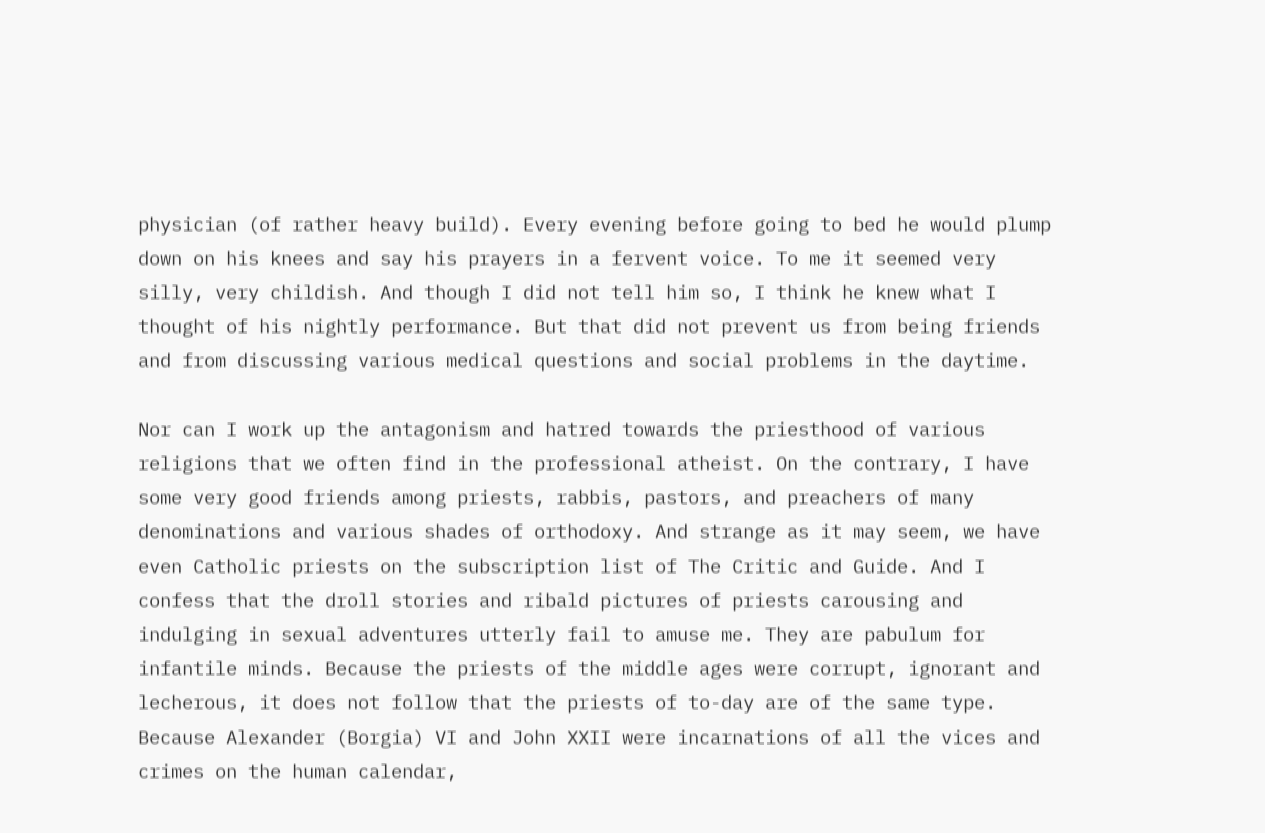physician (of rather heavy build). Every evening before going to bed he would plump down on his knees and say his prayers in a fervent voice. To me it seemed very silly, very childish. And though I did not tell him so, I think he knew what I thought of his nightly performance. But that did not prevent us from being friends and from discussing various medical questions and social problems in the daytime.

Nor can I work up the antagonism and hatred towards the priesthood of various religions that we often find in the professional atheist. On the contrary, I have some very good friends among priests, rabbis, pastors, and preachers of many denominations and various shades of orthodoxy. And strange as it may seem, we have even Catholic priests on the subscription list of The Critic and Guide. And I confess that the droll stories and ribald pictures of priests carousing and indulging in sexual adventures utterly fail to amuse me. They are pabulum for infantile minds. Because the priests of the middle ages were corrupt, ignorant and lecherous, it does not follow that the priests of to-day are of the same type. Because Alexander (Borgia) VI and John XXII were incarnations of all the vices and crimes on the human calendar,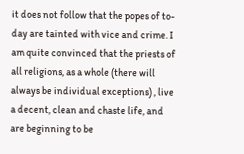it does not follow that the popes of to-day are tainted with vice and crime. I am quite convinced that the priests of all religions, as a whole (there will always be individual exceptions) , live a decent, clean and chaste life, and are beginning to be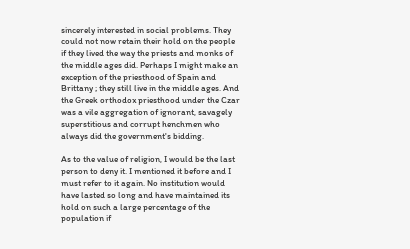sincerely interested in social problems. They could not now retain their hold on the people if they lived the way the priests and monks of the middle ages did. Perhaps I might make an exception of the priesthood of Spain and Brittany ; they still live in the middle ages. And the Greek orthodox priesthood under the Czar was a vile aggregation of ignorant, savagely superstitious and corrupt henchmen who always did the government's bidding.

As to the value of religion, I would be the last person to deny it. I mentioned it before and I must refer to it again. No institution would  have lasted so long and have maintained its hold on such a large percentage of the population if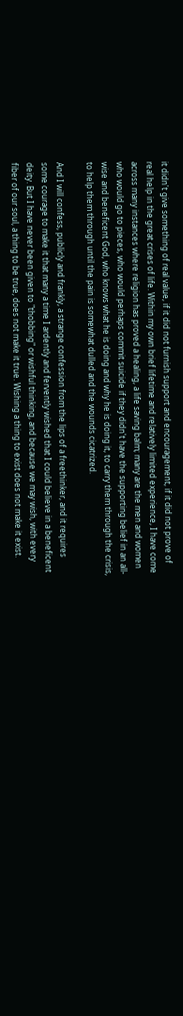it didn't give something of real value, if it did not furnish support and encouragement, if it did not prove of real help in the great crises of life. Within my own brief lifetime and relatively limited experience, I have come across many instances where religion has proved a healing, a life saving balm; many are the men and women who would go to pieces, who would perhaps commit suicide if they didn't have the supporting belief in an all-wise and beneficent God, who knows what he is doing and why he is doing it, to carry them through the crisis, to help them through until the pain is somewhat dulled and the wounds cicatrized.

And I will confess, publicly and frankly, a strange confession from the lips of a freethinker, and it requires some courage to make it that many a time I ardently and fervently wished that I could believe in a beneficent deity. But I have never been given to "thobbing" or wishful thinking, and because we may wish, with every fiber of our soul, a thing to be true, does not make it true. Wishing a thing to exist does not make it exist.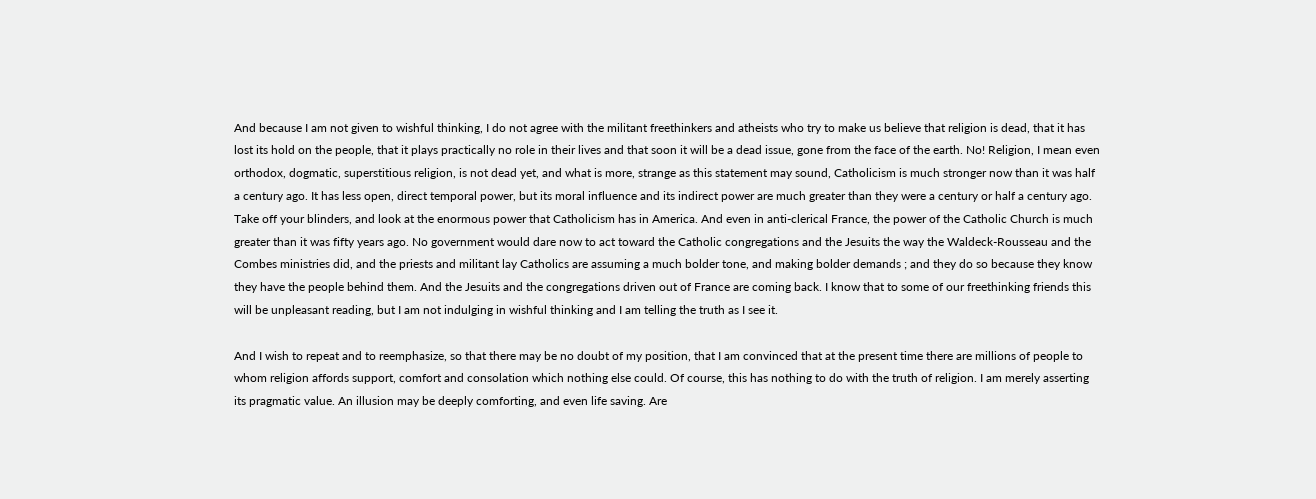And because I am not given to wishful thinking, I do not agree with the militant freethinkers and atheists who try to make us believe that religion is dead, that it has lost its hold on the people, that it plays practically no role in their lives and that soon it will be a dead issue, gone from the face of the earth. No! Religion, I mean even orthodox, dogmatic, superstitious religion, is not dead yet, and what is more, strange as this statement may sound, Catholicism is much stronger now than it was half a century ago. It has less open, direct temporal power, but its moral influence and its indirect power are much greater than they were a century or half a century ago. Take off your blinders, and look at the enormous power that Catholicism has in America. And even in anti-clerical France, the power of the Catholic Church is much greater than it was fifty years ago. No government would dare now to act toward the Catholic congregations and the Jesuits the way the Waldeck-Rousseau and the Combes ministries did, and the priests and militant lay Catholics are assuming a much bolder tone, and making bolder demands ; and they do so because they know they have the people behind them. And the Jesuits and the congregations driven out of France are coming back. I know that to some of our freethinking friends this will be unpleasant reading, but I am not indulging in wishful thinking and I am telling the truth as I see it.

And I wish to repeat and to reemphasize, so that there may be no doubt of my position, that I am convinced that at the present time there are millions of people to whom religion affords support, comfort and consolation which nothing else could. Of course, this has nothing to do with the truth of religion. I am merely asserting its pragmatic value. An illusion may be deeply comforting, and even life saving. Are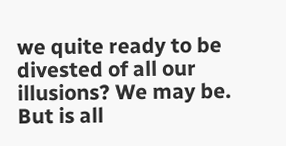we quite ready to be divested of all our illusions? We may be. But is all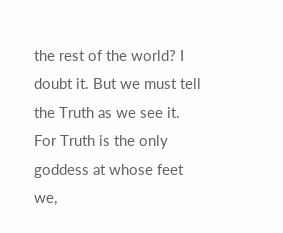the rest of the world? I doubt it. But we must tell the Truth as we see it. For Truth is the only goddess at whose feet we,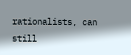rationalists, can still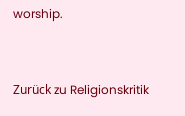worship.


Zurück zu Religionskritik